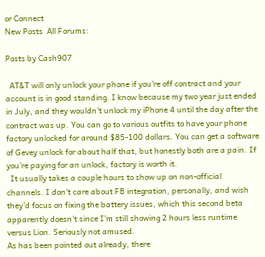or Connect
New Posts  All Forums:

Posts by Cash907

  AT&T will only unlock your phone if you're off contract and your account is in good standing. I know because my two year just ended in July, and they wouldn't unlock my iPhone 4 until the day after the contract was up. You can go to various outfits to have your phone factory unlocked for around $85-100 dollars. You can get a software of Gevey unlock for about half that, but honestly both are a pain. If you're paying for an unlock, factory is worth it.
  It usually takes a couple hours to show up on non-official channels. I don't care about FB integration, personally, and wish they'd focus on fixing the battery issues, which this second beta apparently doesn't since I'm still showing 2 hours less runtime versus Lion. Seriously not amused.
As has been pointed out already, there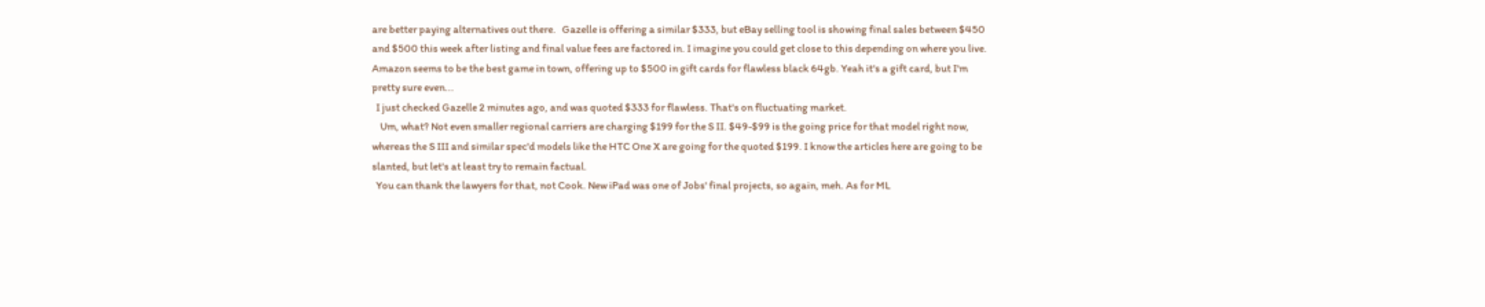are better paying alternatives out there.   Gazelle is offering a similar $333, but eBay selling tool is showing final sales between $450 and $500 this week after listing and final value fees are factored in. I imagine you could get close to this depending on where you live.   Amazon seems to be the best game in town, offering up to $500 in gift cards for flawless black 64gb. Yeah it's a gift card, but I'm pretty sure even...
  I just checked Gazelle 2 minutes ago, and was quoted $333 for flawless. That's on fluctuating market.
    Um, what? Not even smaller regional carriers are charging $199 for the S II. $49-$99 is the going price for that model right now, whereas the S III and similar spec'd models like the HTC One X are going for the quoted $199. I know the articles here are going to be slanted, but let's at least try to remain factual.
  You can thank the lawyers for that, not Cook. New iPad was one of Jobs' final projects, so again, meh. As for ML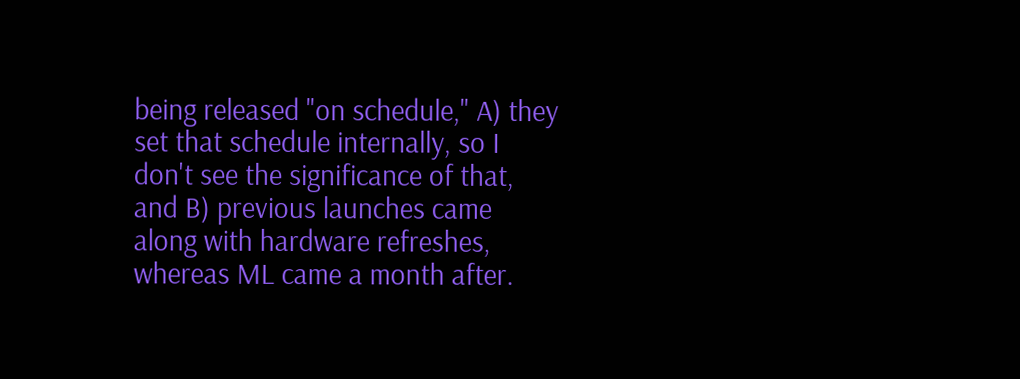being released "on schedule," A) they set that schedule internally, so I don't see the significance of that, and B) previous launches came along with hardware refreshes, whereas ML came a month after.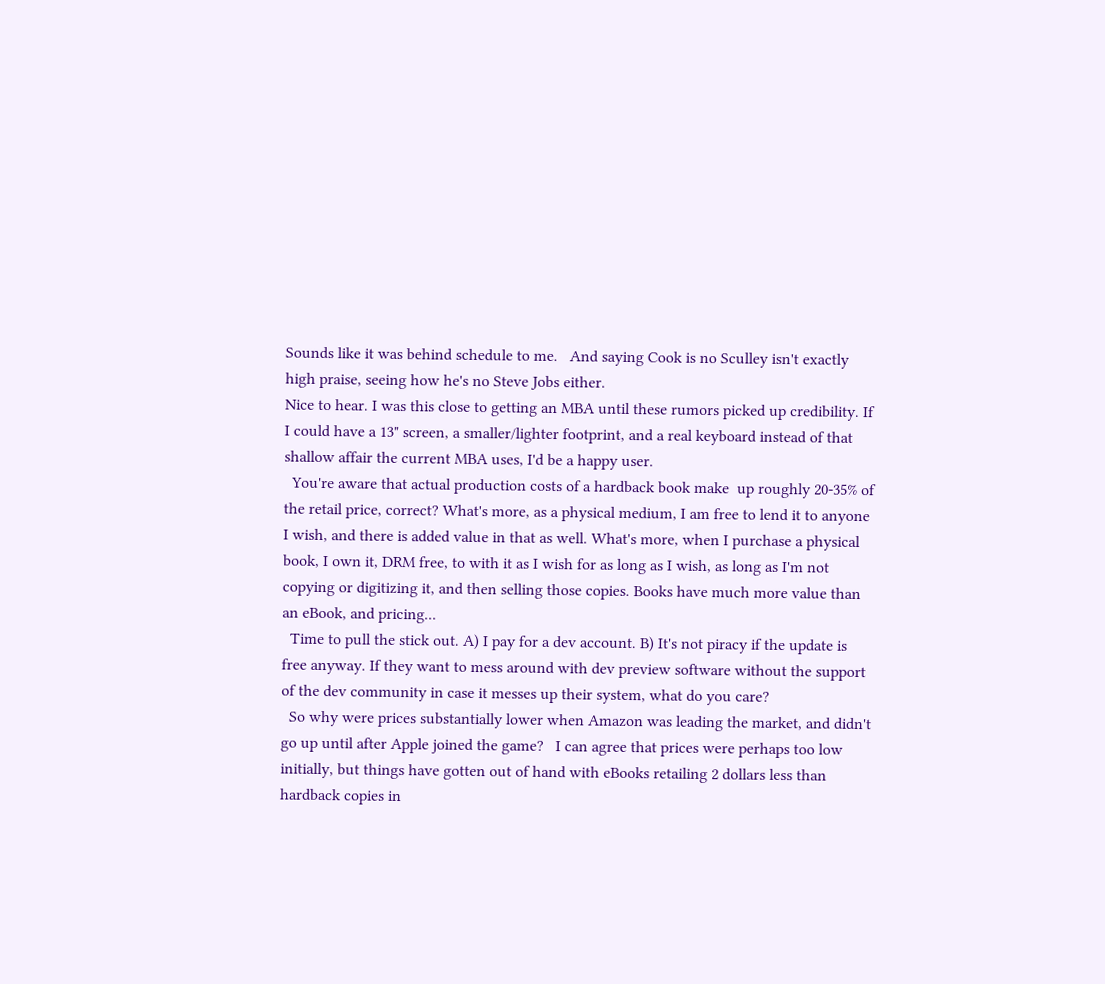Sounds like it was behind schedule to me.   And saying Cook is no Sculley isn't exactly high praise, seeing how he's no Steve Jobs either.
Nice to hear. I was this close to getting an MBA until these rumors picked up credibility. If I could have a 13" screen, a smaller/lighter footprint, and a real keyboard instead of that shallow affair the current MBA uses, I'd be a happy user.
  You're aware that actual production costs of a hardback book make  up roughly 20-35% of the retail price, correct? What's more, as a physical medium, I am free to lend it to anyone I wish, and there is added value in that as well. What's more, when I purchase a physical book, I own it, DRM free, to with it as I wish for as long as I wish, as long as I'm not copying or digitizing it, and then selling those copies. Books have much more value than an eBook, and pricing...
  Time to pull the stick out. A) I pay for a dev account. B) It's not piracy if the update is free anyway. If they want to mess around with dev preview software without the support of the dev community in case it messes up their system, what do you care?
  So why were prices substantially lower when Amazon was leading the market, and didn't go up until after Apple joined the game?   I can agree that prices were perhaps too low initially, but things have gotten out of hand with eBooks retailing 2 dollars less than hardback copies in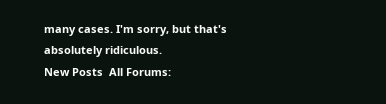many cases. I'm sorry, but that's absolutely ridiculous.
New Posts  All Forums: